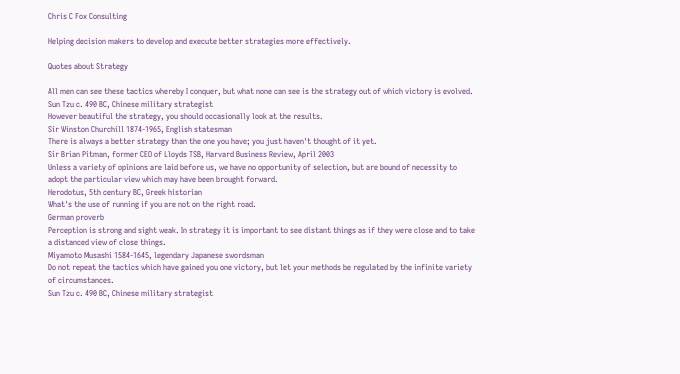Chris C Fox Consulting

Helping decision makers to develop and execute better strategies more effectively.

Quotes about Strategy

All men can see these tactics whereby I conquer, but what none can see is the strategy out of which victory is evolved.
Sun Tzu c. 490 BC, Chinese military strategist
However beautiful the strategy, you should occasionally look at the results.
Sir Winston Churchill 1874-1965, English statesman
There is always a better strategy than the one you have; you just haven't thought of it yet.
Sir Brian Pitman, former CEO of Lloyds TSB, Harvard Business Review, April 2003
Unless a variety of opinions are laid before us, we have no opportunity of selection, but are bound of necessity to adopt the particular view which may have been brought forward.
Herodotus, 5th century BC, Greek historian
What's the use of running if you are not on the right road.
German proverb
Perception is strong and sight weak. In strategy it is important to see distant things as if they were close and to take a distanced view of close things.
Miyamoto Musashi 1584-1645, legendary Japanese swordsman
Do not repeat the tactics which have gained you one victory, but let your methods be regulated by the infinite variety of circumstances.
Sun Tzu c. 490 BC, Chinese military strategist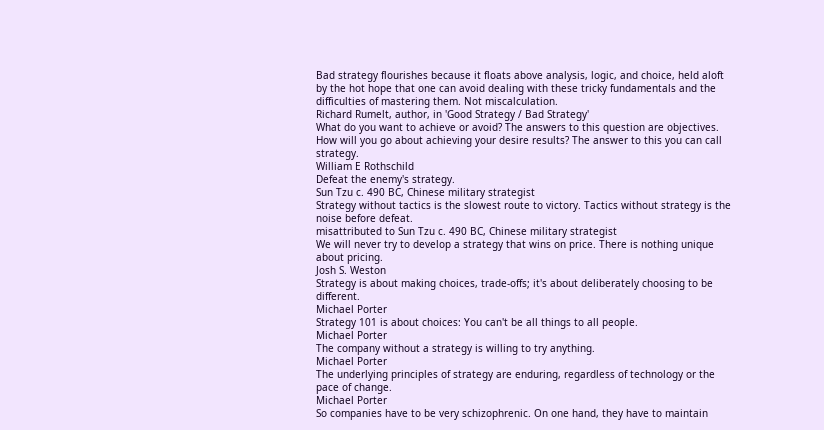Bad strategy flourishes because it floats above analysis, logic, and choice, held aloft by the hot hope that one can avoid dealing with these tricky fundamentals and the difficulties of mastering them. Not miscalculation.
Richard Rumelt, author, in 'Good Strategy / Bad Strategy'
What do you want to achieve or avoid? The answers to this question are objectives. How will you go about achieving your desire results? The answer to this you can call strategy.
William E Rothschild
Defeat the enemy's strategy.
Sun Tzu c. 490 BC, Chinese military strategist
Strategy without tactics is the slowest route to victory. Tactics without strategy is the noise before defeat.
misattributed to Sun Tzu c. 490 BC, Chinese military strategist
We will never try to develop a strategy that wins on price. There is nothing unique about pricing.
Josh S. Weston
Strategy is about making choices, trade-offs; it's about deliberately choosing to be different.
Michael Porter
Strategy 101 is about choices: You can't be all things to all people.
Michael Porter
The company without a strategy is willing to try anything.
Michael Porter
The underlying principles of strategy are enduring, regardless of technology or the pace of change.
Michael Porter
So companies have to be very schizophrenic. On one hand, they have to maintain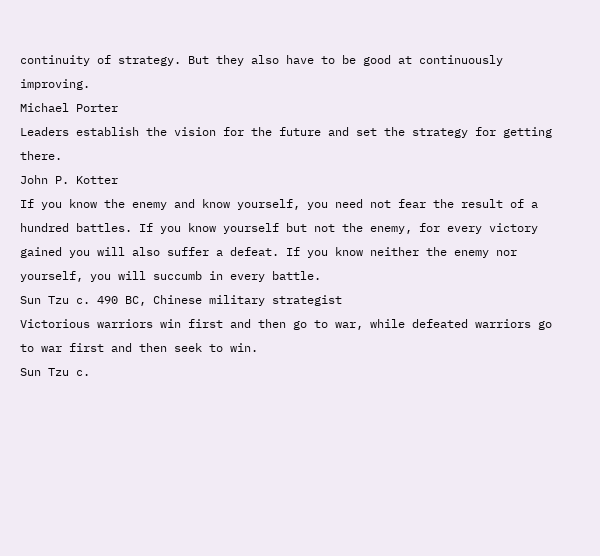continuity of strategy. But they also have to be good at continuously improving.
Michael Porter
Leaders establish the vision for the future and set the strategy for getting there.
John P. Kotter
If you know the enemy and know yourself, you need not fear the result of a hundred battles. If you know yourself but not the enemy, for every victory gained you will also suffer a defeat. If you know neither the enemy nor yourself, you will succumb in every battle.
Sun Tzu c. 490 BC, Chinese military strategist
Victorious warriors win first and then go to war, while defeated warriors go to war first and then seek to win.
Sun Tzu c.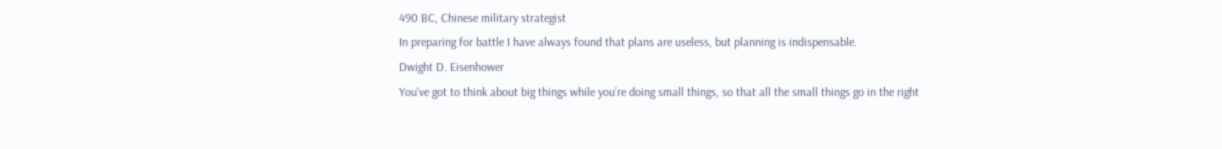490 BC, Chinese military strategist
In preparing for battle I have always found that plans are useless, but planning is indispensable.
Dwight D. Eisenhower
You’ve got to think about big things while you’re doing small things, so that all the small things go in the right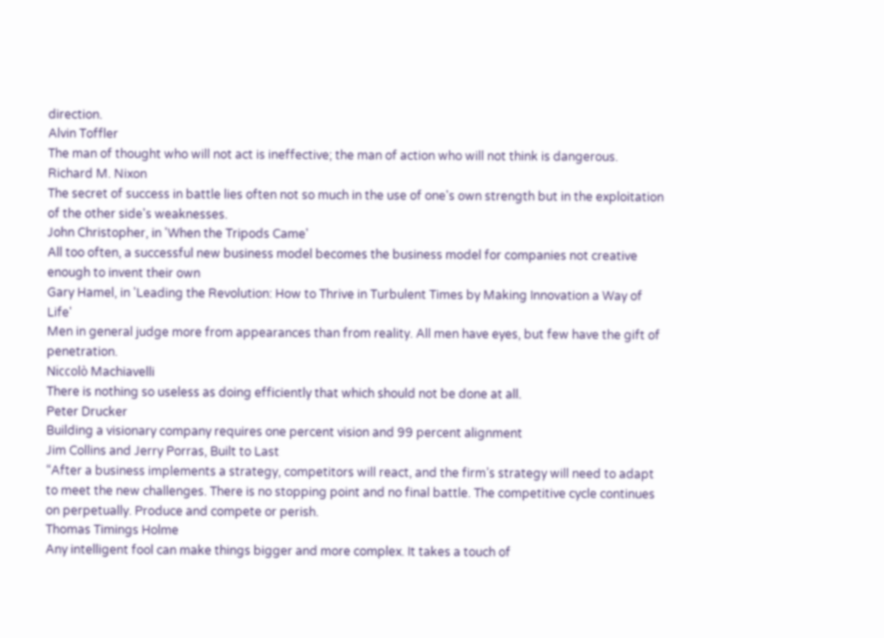direction.
Alvin Toffler
The man of thought who will not act is ineffective; the man of action who will not think is dangerous.
Richard M. Nixon
The secret of success in battle lies often not so much in the use of one's own strength but in the exploitation of the other side's weaknesses.
John Christopher, in 'When the Tripods Came'
All too often, a successful new business model becomes the business model for companies not creative enough to invent their own
Gary Hamel, in 'Leading the Revolution: How to Thrive in Turbulent Times by Making Innovation a Way of Life'
Men in general judge more from appearances than from reality. All men have eyes, but few have the gift of penetration.
Niccolò Machiavelli
There is nothing so useless as doing efficiently that which should not be done at all.
Peter Drucker
Building a visionary company requires one percent vision and 99 percent alignment
Jim Collins and Jerry Porras, Built to Last
“After a business implements a strategy, competitors will react, and the firm’s strategy will need to adapt to meet the new challenges. There is no stopping point and no final battle. The competitive cycle continues on perpetually. Produce and compete or perish.
Thomas Timings Holme
Any intelligent fool can make things bigger and more complex. It takes a touch of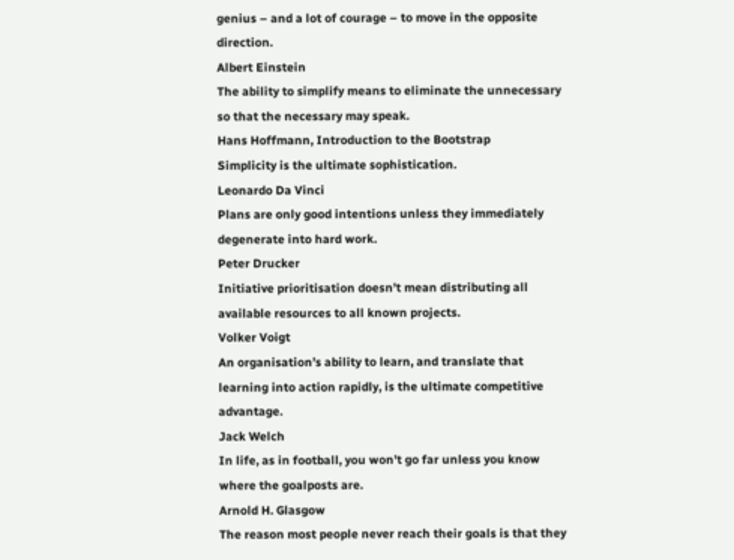genius – and a lot of courage – to move in the opposite direction.
Albert Einstein
The ability to simplify means to eliminate the unnecessary so that the necessary may speak.
Hans Hoffmann, Introduction to the Bootstrap
Simplicity is the ultimate sophistication.
Leonardo Da Vinci
Plans are only good intentions unless they immediately degenerate into hard work.
Peter Drucker
Initiative prioritisation doesn’t mean distributing all available resources to all known projects.
Volker Voigt
An organisation’s ability to learn, and translate that learning into action rapidly, is the ultimate competitive advantage.
Jack Welch
In life, as in football, you won’t go far unless you know where the goalposts are.
Arnold H. Glasgow
The reason most people never reach their goals is that they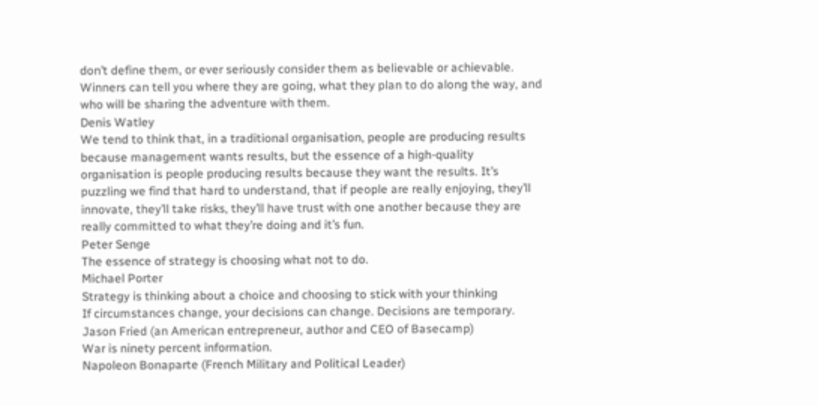don’t define them, or ever seriously consider them as believable or achievable. Winners can tell you where they are going, what they plan to do along the way, and who will be sharing the adventure with them.
Denis Watley
We tend to think that, in a traditional organisation, people are producing results because management wants results, but the essence of a high-quality organisation is people producing results because they want the results. It’s puzzling we find that hard to understand, that if people are really enjoying, they’ll innovate, they’ll take risks, they’ll have trust with one another because they are really committed to what they’re doing and it’s fun.
Peter Senge
The essence of strategy is choosing what not to do.
Michael Porter
Strategy is thinking about a choice and choosing to stick with your thinking
If circumstances change, your decisions can change. Decisions are temporary.
Jason Fried (an American entrepreneur, author and CEO of Basecamp)
War is ninety percent information.
Napoleon Bonaparte (French Military and Political Leader)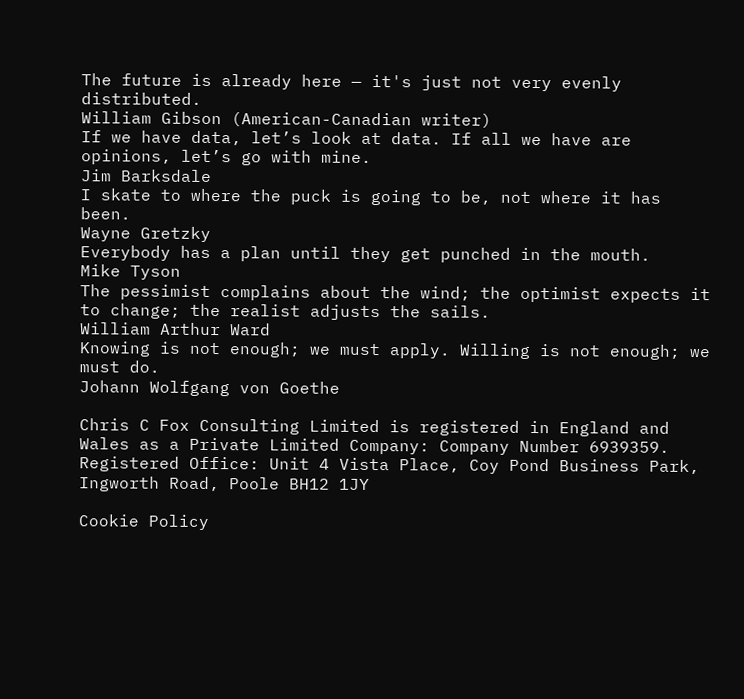The future is already here — it's just not very evenly distributed.
William Gibson (American-Canadian writer)
If we have data, let’s look at data. If all we have are opinions, let’s go with mine.
Jim Barksdale
I skate to where the puck is going to be, not where it has been.
Wayne Gretzky
Everybody has a plan until they get punched in the mouth.
Mike Tyson
The pessimist complains about the wind; the optimist expects it to change; the realist adjusts the sails.
William Arthur Ward
Knowing is not enough; we must apply. Willing is not enough; we must do.
Johann Wolfgang von Goethe

Chris C Fox Consulting Limited is registered in England and Wales as a Private Limited Company: Company Number 6939359. Registered Office: Unit 4 Vista Place, Coy Pond Business Park, Ingworth Road, Poole BH12 1JY

Cookie Policy